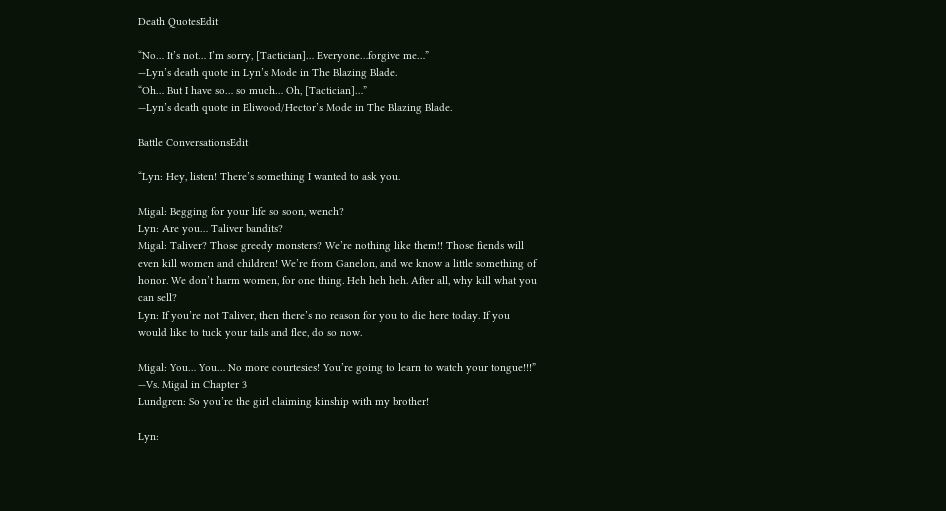Death QuotesEdit

“No… It’s not… I’m sorry, [Tactician]… Everyone…forgive me…”
—Lyn’s death quote in Lyn’s Mode in The Blazing Blade.
“Oh… But I have so… so much… Oh, [Tactician]…”
—Lyn’s death quote in Eliwood/Hector’s Mode in The Blazing Blade.

Battle ConversationsEdit

“Lyn: Hey, listen! There’s something I wanted to ask you.

Migal: Begging for your life so soon, wench?
Lyn: Are you… Taliver bandits?
Migal: Taliver? Those greedy monsters? We’re nothing like them!! Those fiends will even kill women and children! We’re from Ganelon, and we know a little something of honor. We don’t harm women, for one thing. Heh heh heh. After all, why kill what you can sell?
Lyn: If you’re not Taliver, then there’s no reason for you to die here today. If you would like to tuck your tails and flee, do so now.

Migal: You… You… No more courtesies! You’re going to learn to watch your tongue!!!”
—Vs. Migal in Chapter 3
Lundgren: So you’re the girl claiming kinship with my brother!

Lyn: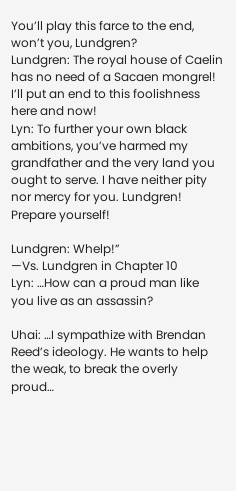You’ll play this farce to the end, won’t you, Lundgren?
Lundgren: The royal house of Caelin has no need of a Sacaen mongrel! I’ll put an end to this foolishness here and now!
Lyn: To further your own black ambitions, you’ve harmed my grandfather and the very land you ought to serve. I have neither pity nor mercy for you. Lundgren! Prepare yourself!

Lundgren: Whelp!”
—Vs. Lundgren in Chapter 10
Lyn: …How can a proud man like you live as an assassin?

Uhai: …I sympathize with Brendan Reed’s ideology. He wants to help the weak, to break the overly proud…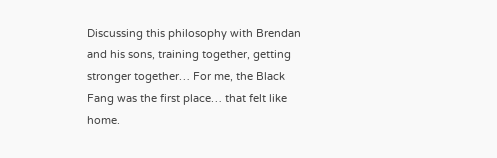Discussing this philosophy with Brendan and his sons, training together, getting stronger together… For me, the Black Fang was the first place… that felt like home.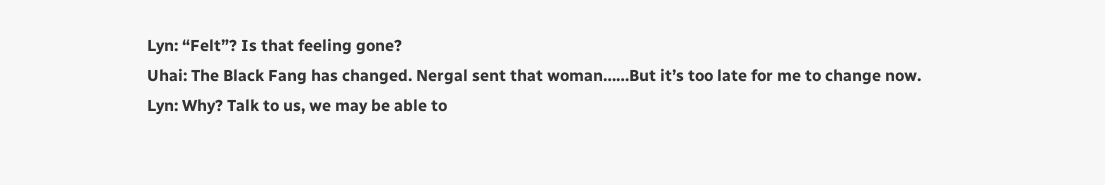Lyn: “Felt”? Is that feeling gone?
Uhai: The Black Fang has changed. Nergal sent that woman……But it’s too late for me to change now.
Lyn: Why? Talk to us, we may be able to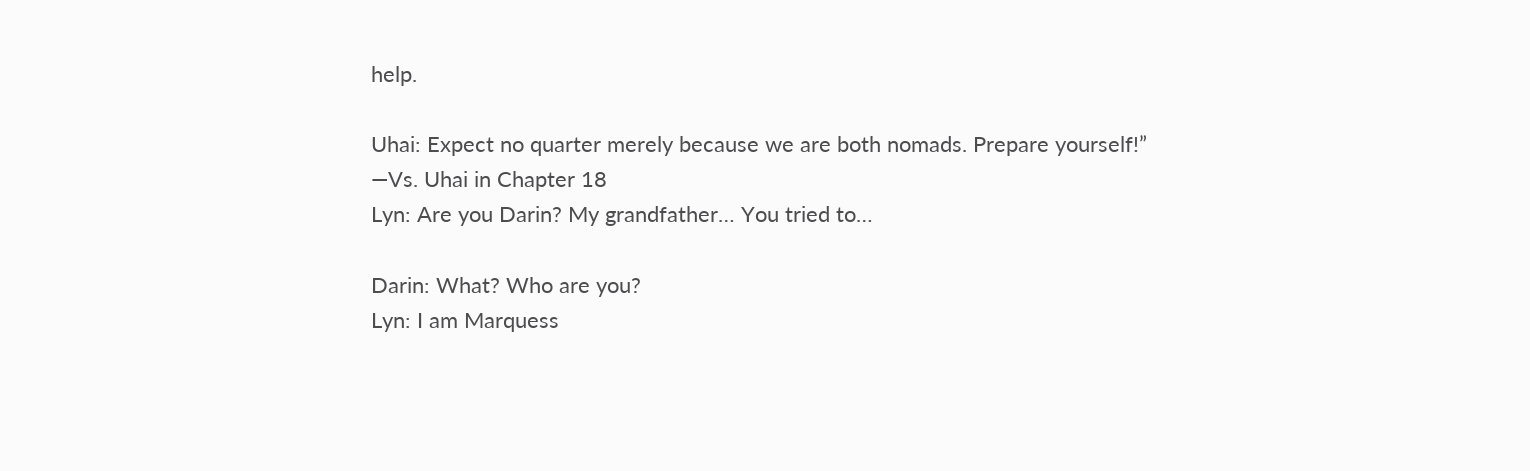help.

Uhai: Expect no quarter merely because we are both nomads. Prepare yourself!”
—Vs. Uhai in Chapter 18
Lyn: Are you Darin? My grandfather… You tried to…

Darin: What? Who are you?
Lyn: I am Marquess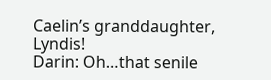Caelin’s granddaughter, Lyndis!
Darin: Oh…that senile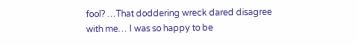fool? …That doddering wreck dared disagree with me… I was so happy to be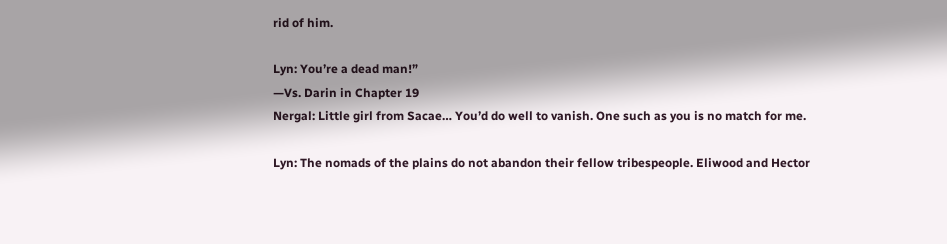rid of him.

Lyn: You’re a dead man!”
—Vs. Darin in Chapter 19
Nergal: Little girl from Sacae… You’d do well to vanish. One such as you is no match for me.

Lyn: The nomads of the plains do not abandon their fellow tribespeople. Eliwood and Hector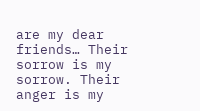are my dear friends… Their sorrow is my sorrow. Their anger is my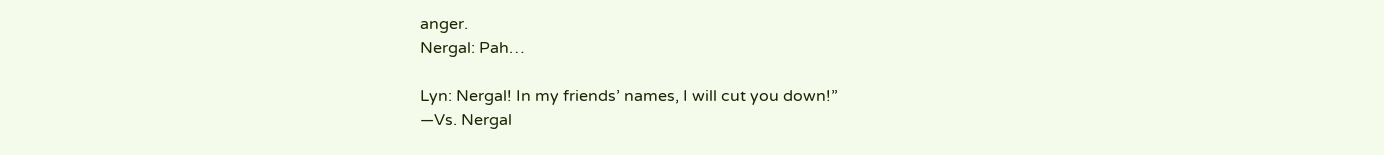anger.
Nergal: Pah…

Lyn: Nergal! In my friends’ names, I will cut you down!”
—Vs. Nergal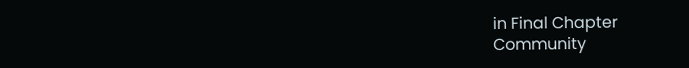in Final Chapter
Community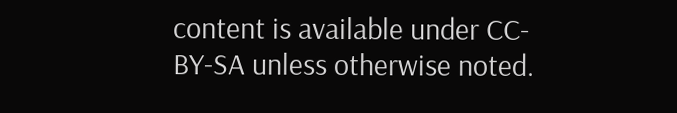content is available under CC-BY-SA unless otherwise noted.